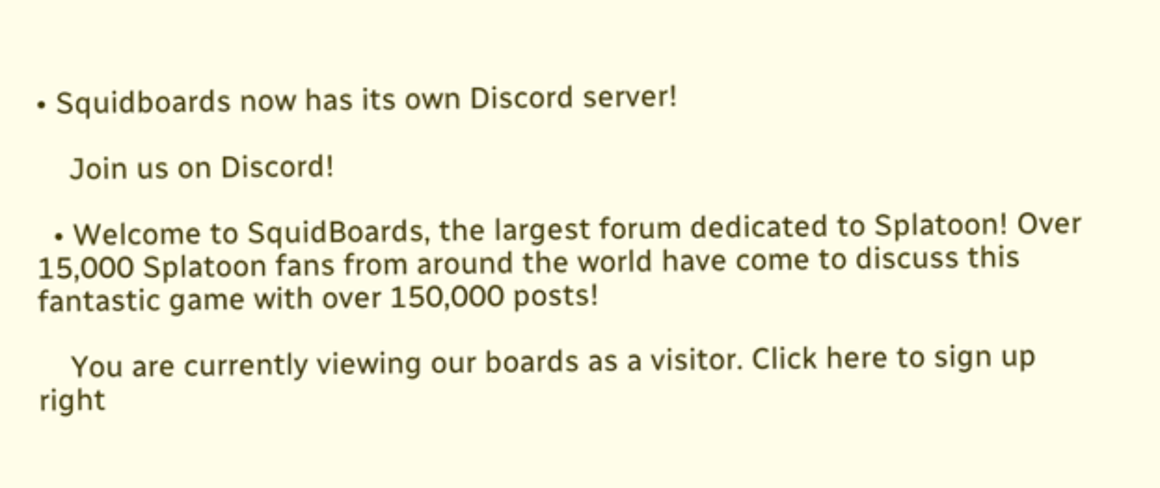• Squidboards now has its own Discord server!

    Join us on Discord!

  • Welcome to SquidBoards, the largest forum dedicated to Splatoon! Over 15,000 Splatoon fans from around the world have come to discuss this fantastic game with over 150,000 posts!

    You are currently viewing our boards as a visitor. Click here to sign up right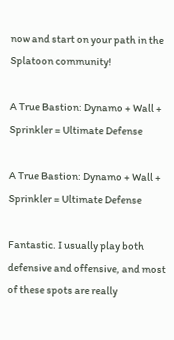now and start on your path in the Splatoon community!

A True Bastion: Dynamo + Wall + Sprinkler = Ultimate Defense

A True Bastion: Dynamo + Wall + Sprinkler = Ultimate Defense

Fantastic. I usually play both defensive and offensive, and most of these spots are really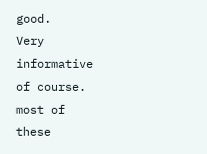good.
Very informative of course. most of these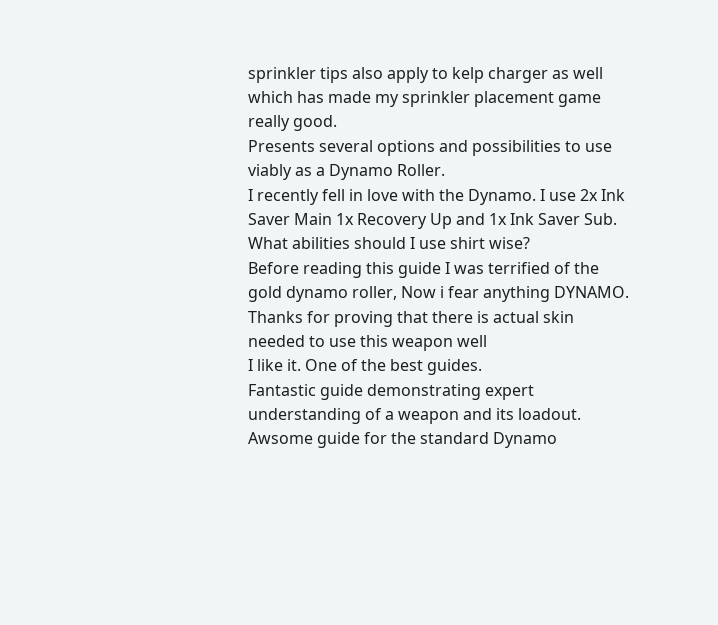sprinkler tips also apply to kelp charger as well which has made my sprinkler placement game really good.
Presents several options and possibilities to use viably as a Dynamo Roller.
I recently fell in love with the Dynamo. I use 2x Ink Saver Main 1x Recovery Up and 1x Ink Saver Sub. What abilities should I use shirt wise?
Before reading this guide I was terrified of the gold dynamo roller, Now i fear anything DYNAMO. Thanks for proving that there is actual skin needed to use this weapon well
I like it. One of the best guides.
Fantastic guide demonstrating expert understanding of a weapon and its loadout.
Awsome guide for the standard Dynamo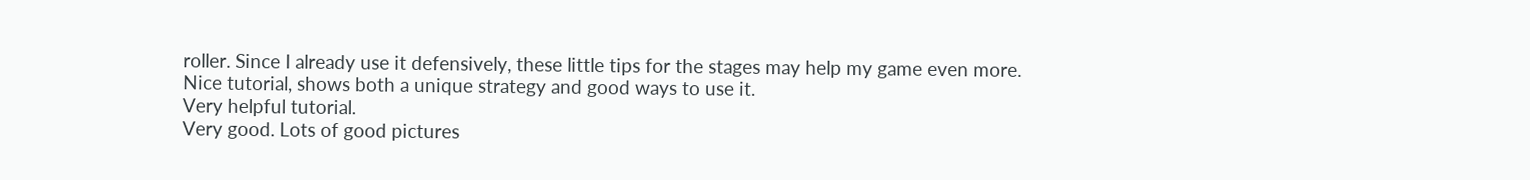roller. Since I already use it defensively, these little tips for the stages may help my game even more.
Nice tutorial, shows both a unique strategy and good ways to use it.
Very helpful tutorial.
Very good. Lots of good pictures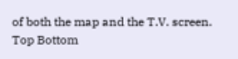of both the map and the T.V. screen.
Top Bottom